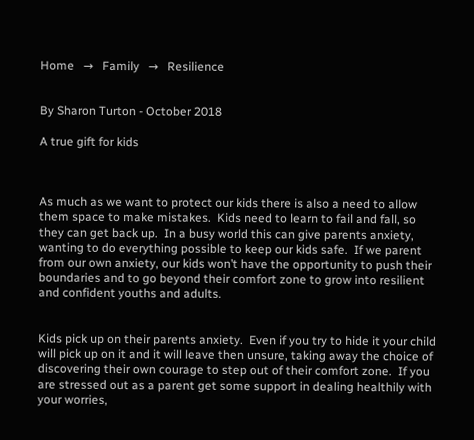Home   →   Family   →   Resilience


By Sharon Turton - October 2018

A true gift for kids



As much as we want to protect our kids there is also a need to allow them space to make mistakes.  Kids need to learn to fail and fall, so they can get back up.  In a busy world this can give parents anxiety,  wanting to do everything possible to keep our kids safe.  If we parent from our own anxiety, our kids won’t have the opportunity to push their boundaries and to go beyond their comfort zone to grow into resilient and confident youths and adults.


Kids pick up on their parents anxiety.  Even if you try to hide it your child will pick up on it and it will leave then unsure, taking away the choice of discovering their own courage to step out of their comfort zone.  If you are stressed out as a parent get some support in dealing healthily with your worries,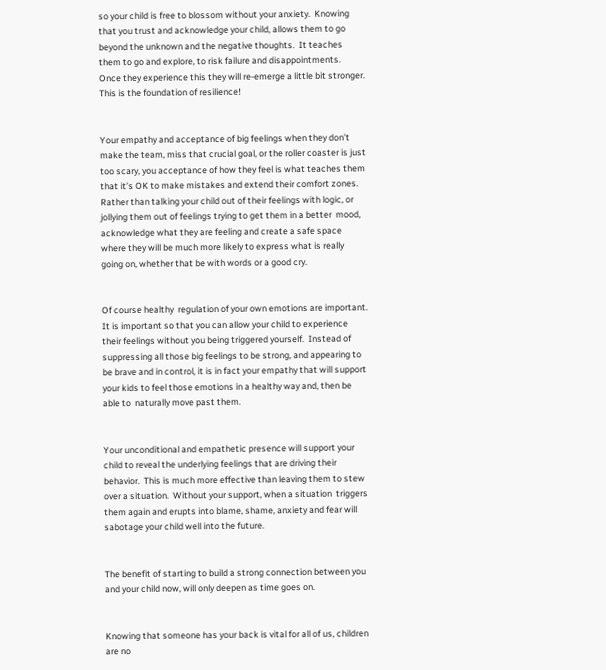so your child is free to blossom without your anxiety.  Knowing that you trust and acknowledge your child, allows them to go beyond the unknown and the negative thoughts.  It teaches them to go and explore, to risk failure and disappointments.  Once they experience this they will re-emerge a little bit stronger.  This is the foundation of resilience!


Your empathy and acceptance of big feelings when they don’t make the team, miss that crucial goal, or the roller coaster is just too scary, you acceptance of how they feel is what teaches them that it’s OK to make mistakes and extend their comfort zones.  Rather than talking your child out of their feelings with logic, or jollying them out of feelings trying to get them in a better  mood, acknowledge what they are feeling and create a safe space where they will be much more likely to express what is really going on, whether that be with words or a good cry.


Of course healthy  regulation of your own emotions are important.  It is important so that you can allow your child to experience their feelings without you being triggered yourself.  Instead of suppressing all those big feelings to be strong, and appearing to be brave and in control, it is in fact your empathy that will support your kids to feel those emotions in a healthy way and, then be able to  naturally move past them.


Your unconditional and empathetic presence will support your child to reveal the underlying feelings that are driving their behavior.  This is much more effective than leaving them to stew over a situation.  Without your support, when a situation  triggers them again and erupts into blame, shame, anxiety and fear will sabotage your child well into the future.


The benefit of starting to build a strong connection between you and your child now, will only deepen as time goes on.


Knowing that someone has your back is vital for all of us, children are no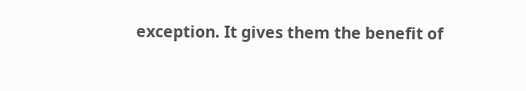exception. It gives them the benefit of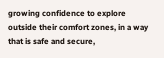growing confidence to explore outside their comfort zones, in a way that is safe and secure,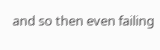and so then even failing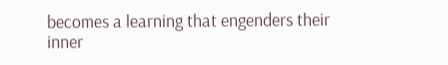becomes a learning that engenders their inner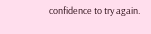confidence to try again.